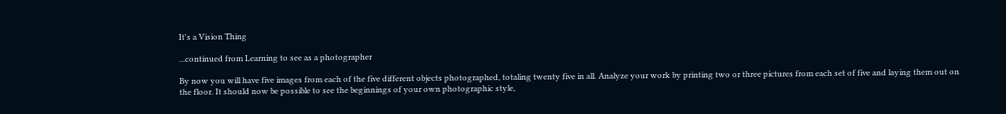It's a Vision Thing

...continued from Learning to see as a photographer

By now you will have five images from each of the five different objects photographed, totaling twenty five in all. Analyze your work by printing two or three pictures from each set of five and laying them out on the floor. It should now be possible to see the beginnings of your own photographic style,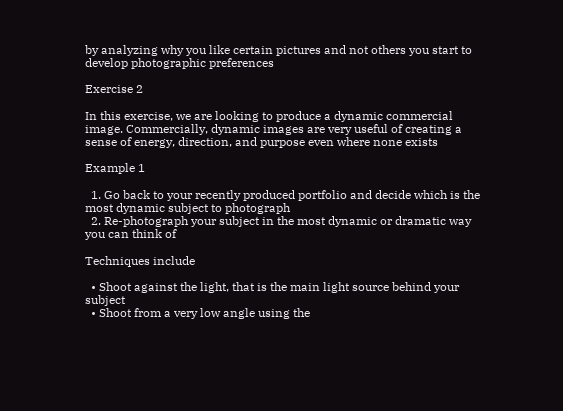by analyzing why you like certain pictures and not others you start to develop photographic preferences

Exercise 2

In this exercise, we are looking to produce a dynamic commercial image. Commercially, dynamic images are very useful of creating a sense of energy, direction, and purpose even where none exists

Example 1

  1. Go back to your recently produced portfolio and decide which is the most dynamic subject to photograph
  2. Re-photograph your subject in the most dynamic or dramatic way you can think of

Techniques include

  • Shoot against the light, that is the main light source behind your subject
  • Shoot from a very low angle using the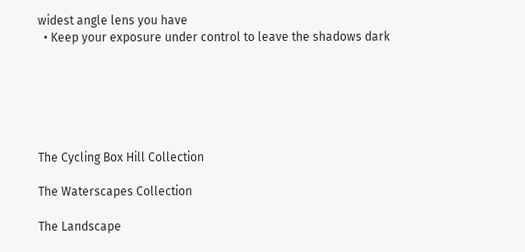widest angle lens you have
  • Keep your exposure under control to leave the shadows dark






The Cycling Box Hill Collection

The Waterscapes Collection

The Landscape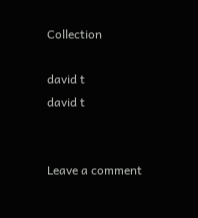Collection

david t
david t


Leave a comment